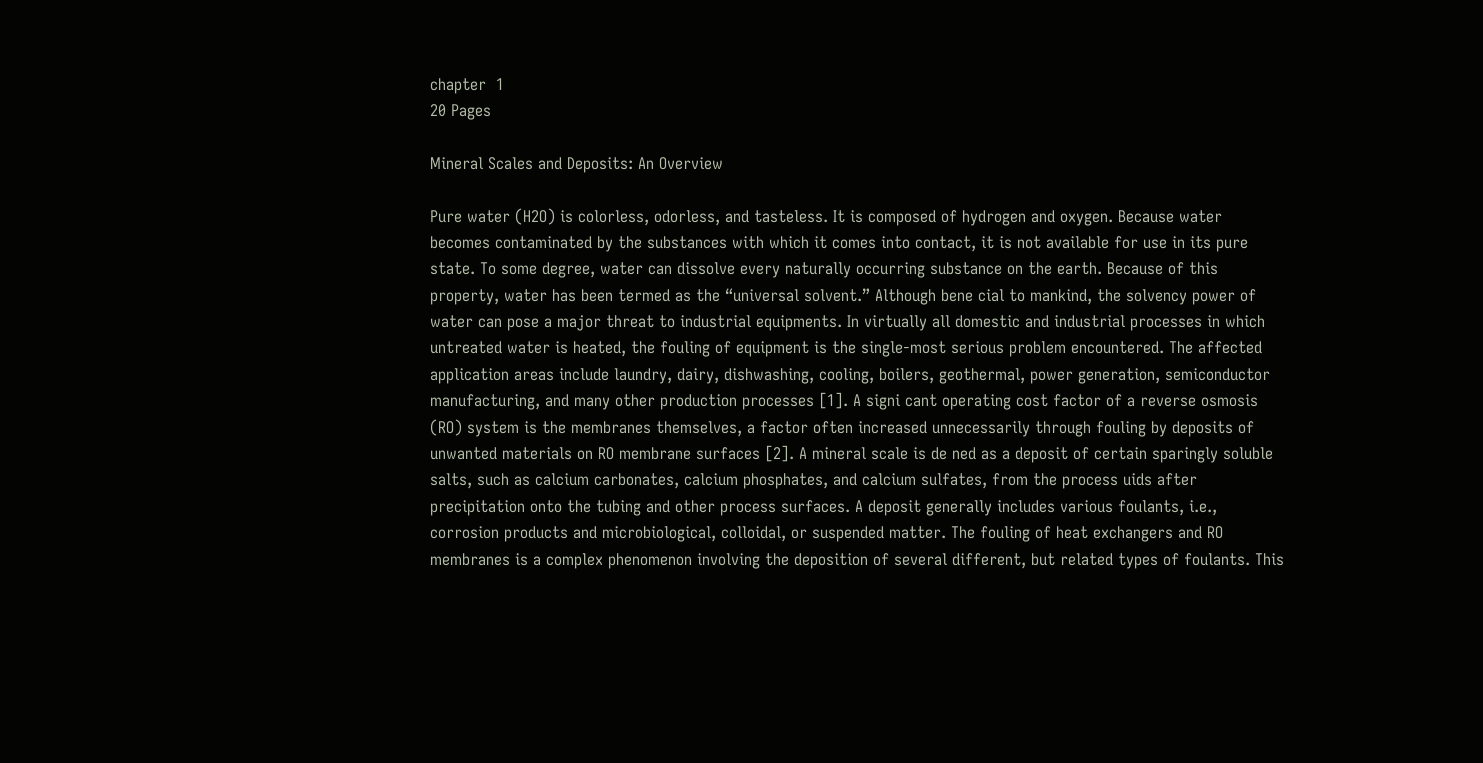chapter  1
20 Pages

Mineral Scales and Deposits: An Overview

Pure water (H2O) is colorless, odorless, and tasteless. It is composed of hydrogen and oxygen. Because water becomes contaminated by the substances with which it comes into contact, it is not available for use in its pure state. To some degree, water can dissolve every naturally occurring substance on the earth. Because of this property, water has been termed as the “universal solvent.” Although bene cial to mankind, the solvency power of water can pose a major threat to industrial equipments. In virtually all domestic and industrial processes in which untreated water is heated, the fouling of equipment is the single-most serious problem encountered. The affected application areas include laundry, dairy, dishwashing, cooling, boilers, geothermal, power generation, semiconductor manufacturing, and many other production processes [1]. A signi cant operating cost factor of a reverse osmosis (RO) system is the membranes themselves, a factor often increased unnecessarily through fouling by deposits of unwanted materials on RO membrane surfaces [2]. A mineral scale is de ned as a deposit of certain sparingly soluble salts, such as calcium carbonates, calcium phosphates, and calcium sulfates, from the process uids after precipitation onto the tubing and other process surfaces. A deposit generally includes various foulants, i.e., corrosion products and microbiological, colloidal, or suspended matter. The fouling of heat exchangers and RO membranes is a complex phenomenon involving the deposition of several different, but related types of foulants. This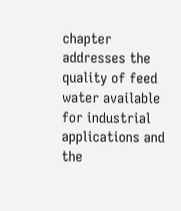chapter addresses the quality of feed water available for industrial applications and the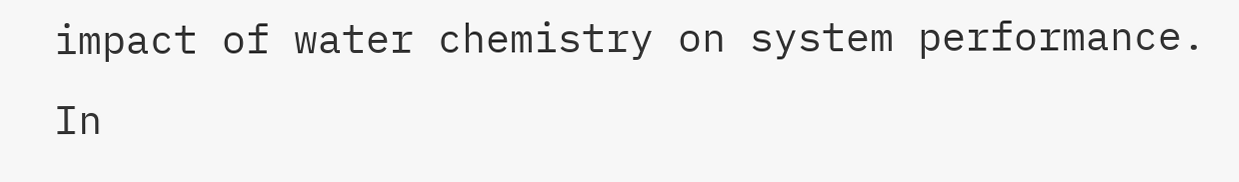impact of water chemistry on system performance. In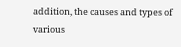addition, the causes and types of various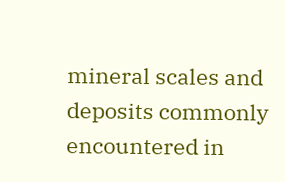mineral scales and deposits commonly encountered in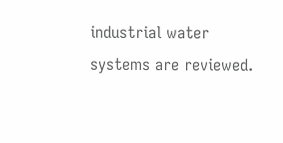industrial water systems are reviewed.